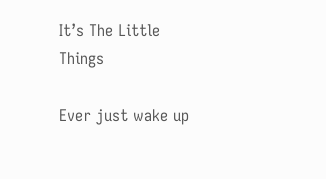It’s The Little Things

Ever just wake up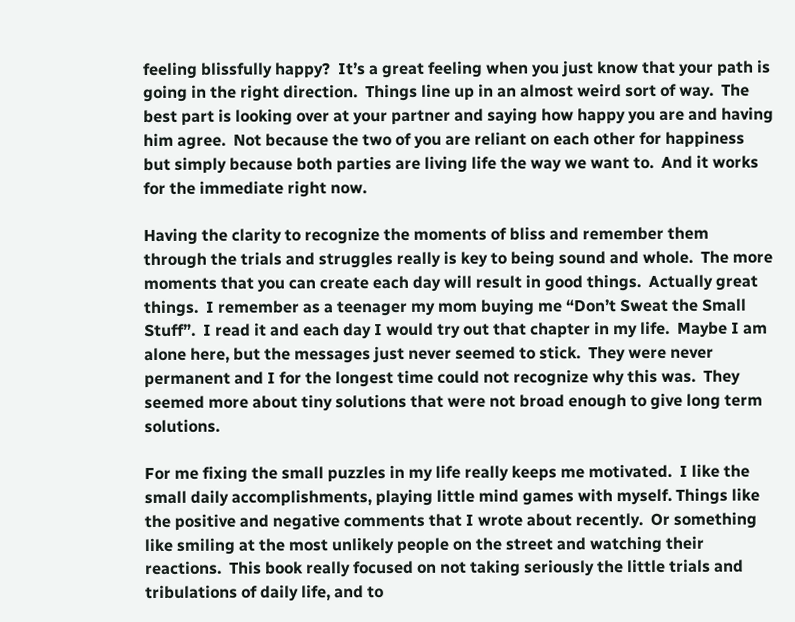feeling blissfully happy?  It’s a great feeling when you just know that your path is going in the right direction.  Things line up in an almost weird sort of way.  The best part is looking over at your partner and saying how happy you are and having him agree.  Not because the two of you are reliant on each other for happiness but simply because both parties are living life the way we want to.  And it works for the immediate right now.

Having the clarity to recognize the moments of bliss and remember them through the trials and struggles really is key to being sound and whole.  The more moments that you can create each day will result in good things.  Actually great things.  I remember as a teenager my mom buying me “Don’t Sweat the Small Stuff”.  I read it and each day I would try out that chapter in my life.  Maybe I am alone here, but the messages just never seemed to stick.  They were never permanent and I for the longest time could not recognize why this was.  They seemed more about tiny solutions that were not broad enough to give long term solutions.

For me fixing the small puzzles in my life really keeps me motivated.  I like the small daily accomplishments, playing little mind games with myself. Things like the positive and negative comments that I wrote about recently.  Or something like smiling at the most unlikely people on the street and watching their reactions.  This book really focused on not taking seriously the little trials and tribulations of daily life, and to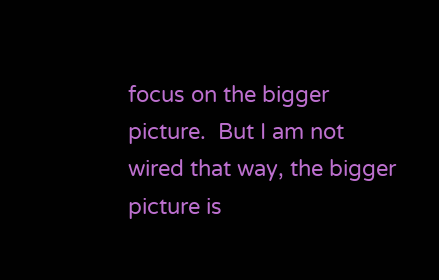focus on the bigger picture.  But I am not wired that way, the bigger picture is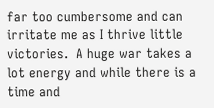far too cumbersome and can irritate me as I thrive little victories.  A huge war takes a lot energy and while there is a time and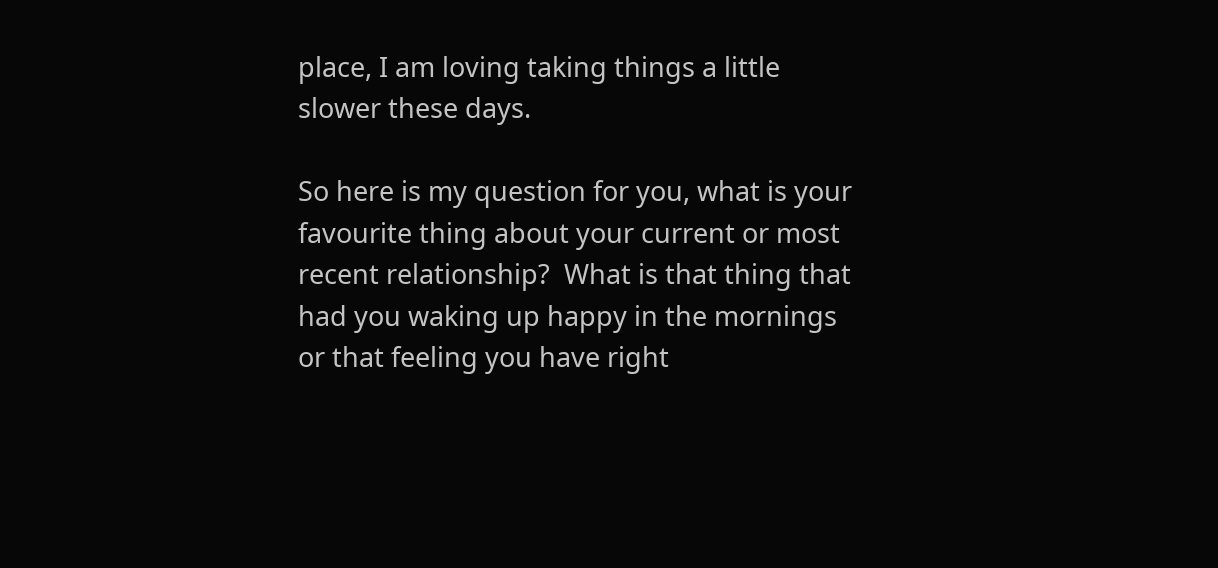place, I am loving taking things a little slower these days.

So here is my question for you, what is your favourite thing about your current or most recent relationship?  What is that thing that had you waking up happy in the mornings or that feeling you have right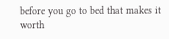before you go to bed that makes it worth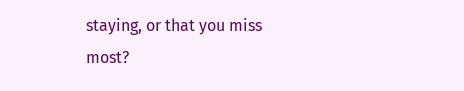staying, or that you miss most?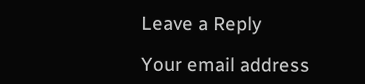Leave a Reply

Your email address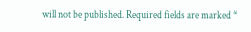will not be published. Required fields are marked *